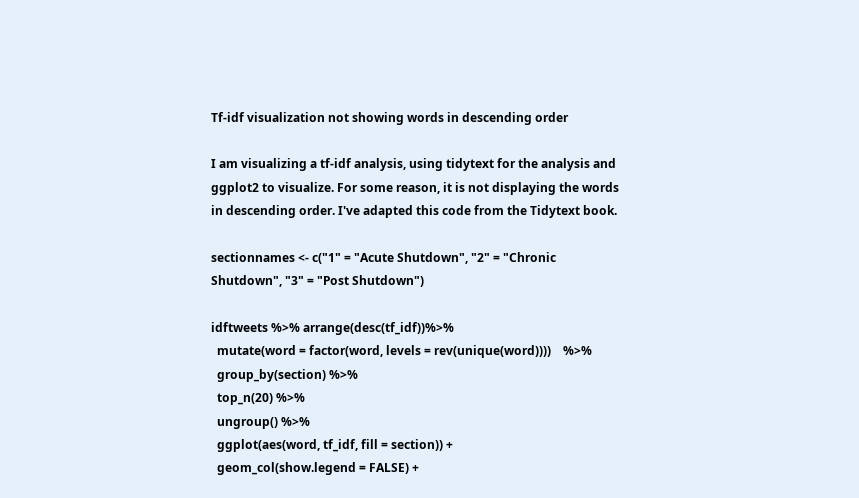Tf-idf visualization not showing words in descending order

I am visualizing a tf-idf analysis, using tidytext for the analysis and ggplot2 to visualize. For some reason, it is not displaying the words in descending order. I've adapted this code from the Tidytext book.

sectionnames <- c("1" = "Acute Shutdown", "2" = "Chronic Shutdown", "3" = "Post Shutdown")

idftweets %>% arrange(desc(tf_idf))%>%
  mutate(word = factor(word, levels = rev(unique(word))))    %>%
  group_by(section) %>%
  top_n(20) %>%
  ungroup() %>%
  ggplot(aes(word, tf_idf, fill = section)) +
  geom_col(show.legend = FALSE) +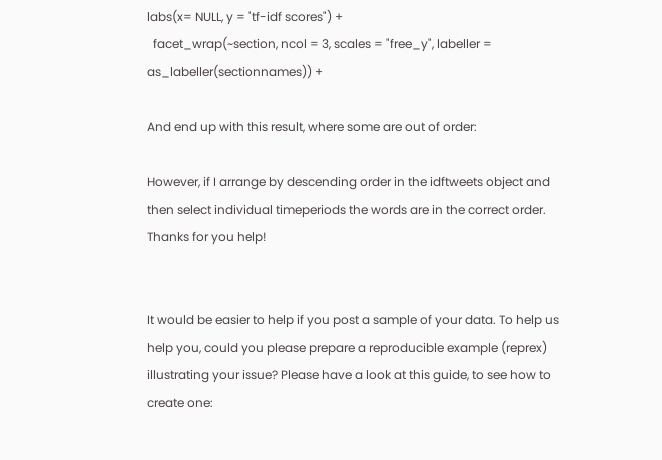labs(x= NULL, y = "tf-idf scores") +
  facet_wrap(~section, ncol = 3, scales = "free_y", labeller = as_labeller(sectionnames)) +

And end up with this result, where some are out of order:

However, if I arrange by descending order in the idftweets object and then select individual timeperiods the words are in the correct order. Thanks for you help!


It would be easier to help if you post a sample of your data. To help us help you, could you please prepare a reproducible example (reprex) illustrating your issue? Please have a look at this guide, to see how to create one: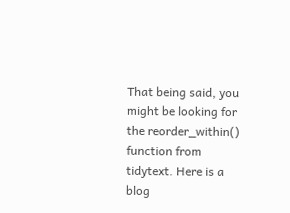That being said, you might be looking for the reorder_within() function from tidytext. Here is a blog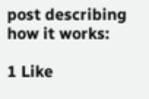post describing how it works:

1 Like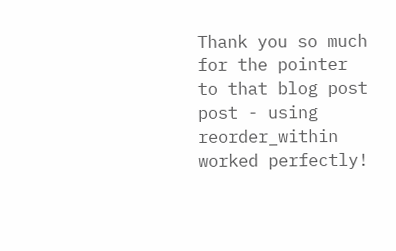Thank you so much for the pointer to that blog post post - using reorder_within worked perfectly!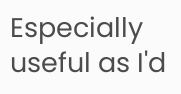Especially useful as I'd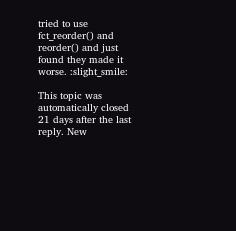tried to use fct_reorder() and reorder() and just found they made it worse. :slight_smile:

This topic was automatically closed 21 days after the last reply. New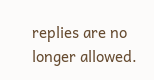replies are no longer allowed.